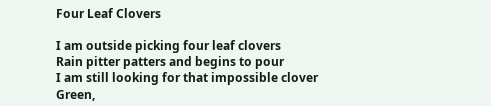Four Leaf Clovers

I am outside picking four leaf clovers
Rain pitter patters and begins to pour
I am still looking for that impossible clover
Green,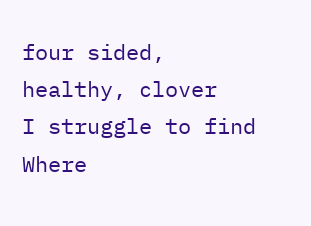four sided, healthy, clover
I struggle to find
Where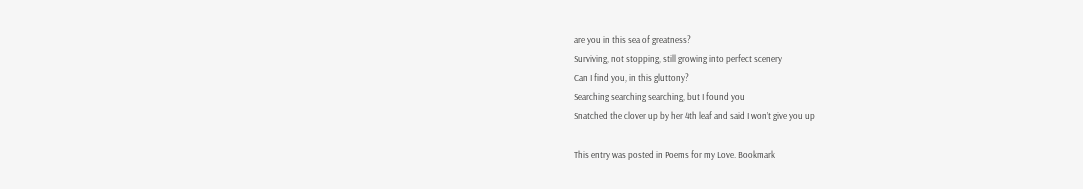are you in this sea of greatness?
Surviving, not stopping, still growing into perfect scenery
Can I find you, in this gluttony?
Searching searching searching, but I found you
Snatched the clover up by her 4th leaf and said I won’t give you up

This entry was posted in Poems for my Love. Bookmark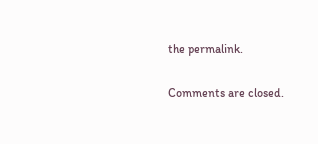the permalink.

Comments are closed.